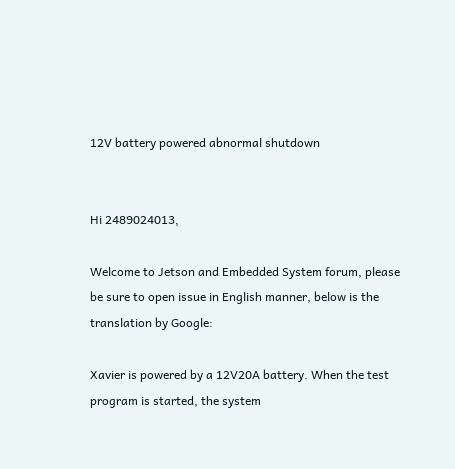12V battery powered abnormal shutdown


Hi 2489024013,

Welcome to Jetson and Embedded System forum, please be sure to open issue in English manner, below is the translation by Google:

Xavier is powered by a 12V20A battery. When the test program is started, the system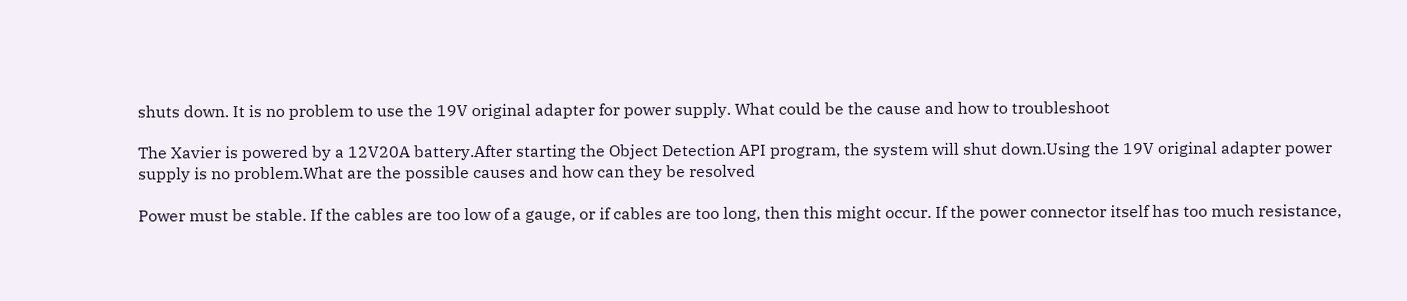shuts down. It is no problem to use the 19V original adapter for power supply. What could be the cause and how to troubleshoot

The Xavier is powered by a 12V20A battery.After starting the Object Detection API program, the system will shut down.Using the 19V original adapter power supply is no problem.What are the possible causes and how can they be resolved

Power must be stable. If the cables are too low of a gauge, or if cables are too long, then this might occur. If the power connector itself has too much resistance,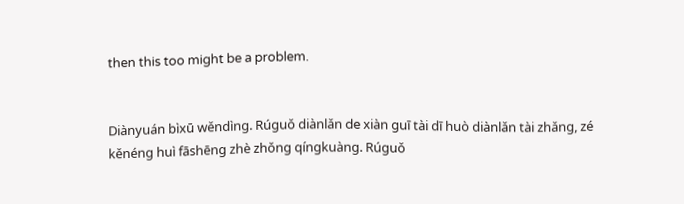then this too might be a problem.


Diànyuán bìxū wěndìng. Rúguǒ diànlǎn de xiàn guī tài dī huò diànlǎn tài zhǎng, zé kěnéng huì fāshēng zhè zhǒng qíngkuàng. Rúguǒ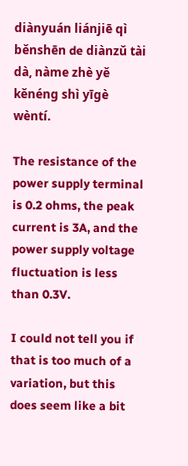diànyuán liánjiē qì běnshēn de diànzǔ tài dà, nàme zhè yě kěnéng shì yīgè wèntí.

The resistance of the power supply terminal is 0.2 ohms, the peak current is 3A, and the power supply voltage fluctuation is less than 0.3V.

I could not tell you if that is too much of a variation, but this does seem like a bit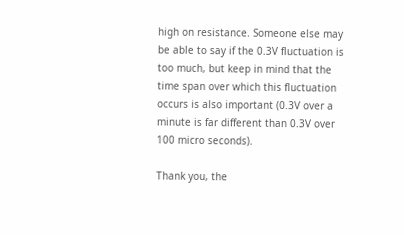high on resistance. Someone else may be able to say if the 0.3V fluctuation is too much, but keep in mind that the time span over which this fluctuation occurs is also important (0.3V over a minute is far different than 0.3V over 100 micro seconds).

Thank you, the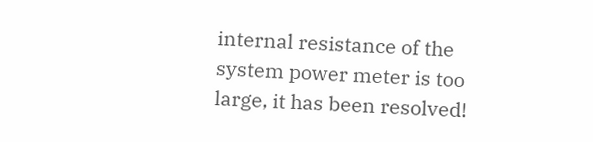internal resistance of the system power meter is too large, it has been resolved!